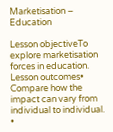Marketisation – Education

Lesson objectiveTo explore marketisation forces in education.
Lesson outcomes• Compare how the impact can vary from individual to individual.
•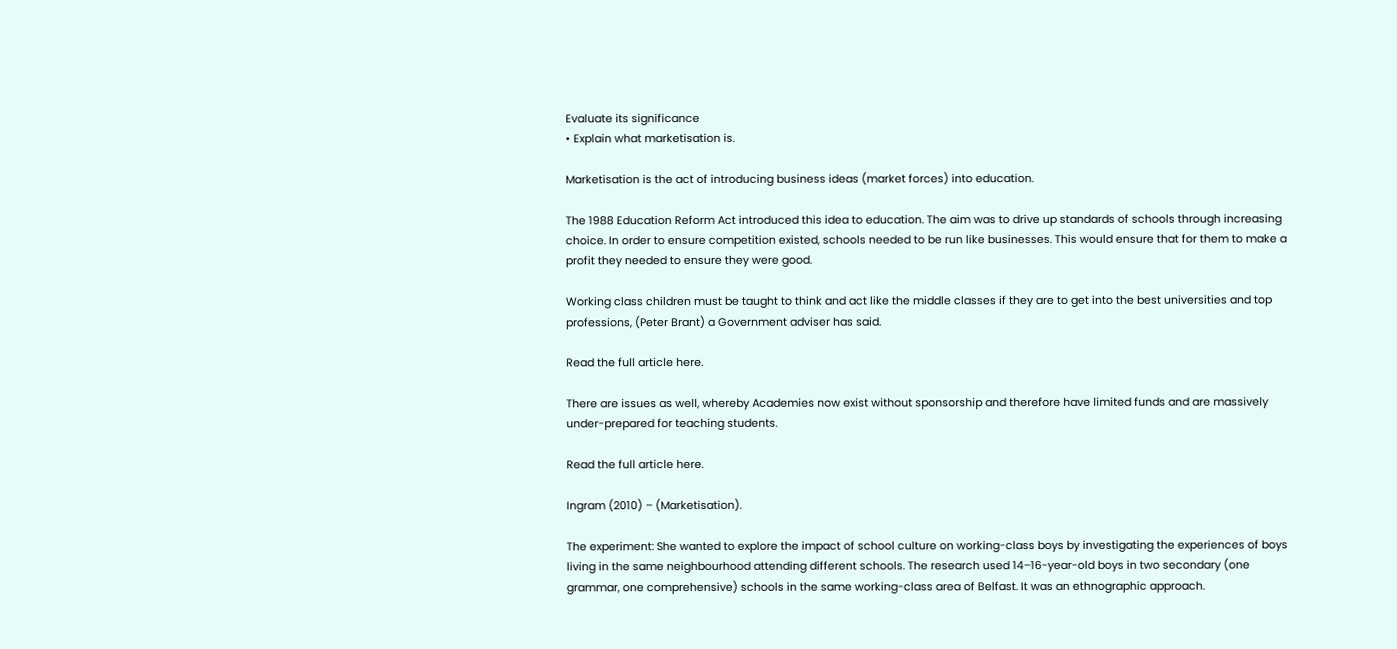Evaluate its significance
• Explain what marketisation is.

Marketisation is the act of introducing business ideas (market forces) into education.

The 1988 Education Reform Act introduced this idea to education. The aim was to drive up standards of schools through increasing choice. In order to ensure competition existed, schools needed to be run like businesses. This would ensure that for them to make a profit they needed to ensure they were good.

Working class children must be taught to think and act like the middle classes if they are to get into the best universities and top professions, (Peter Brant) a Government adviser has said.

Read the full article here.

There are issues as well, whereby Academies now exist without sponsorship and therefore have limited funds and are massively under-prepared for teaching students.

Read the full article here.

Ingram (2010) – (Marketisation).

The experiment: She wanted to explore the impact of school culture on working-class boys by investigating the experiences of boys living in the same neighbourhood attending different schools. The research used 14–16-year-old boys in two secondary (one grammar, one comprehensive) schools in the same working-class area of Belfast. It was an ethnographic approach.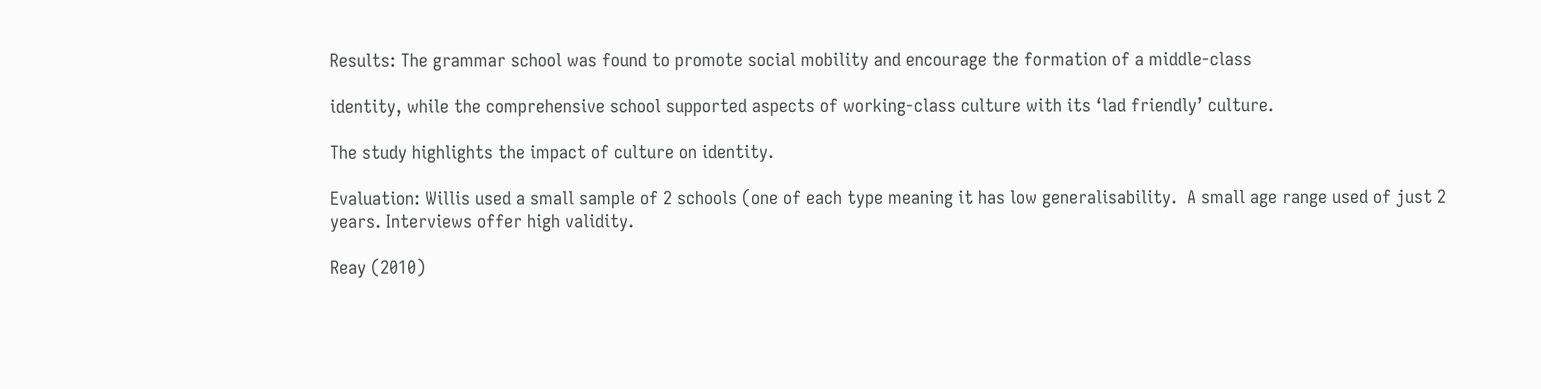Results: The grammar school was found to promote social mobility and encourage the formation of a middle-class

identity, while the comprehensive school supported aspects of working-class culture with its ‘lad friendly’ culture.

The study highlights the impact of culture on identity.

Evaluation: Willis used a small sample of 2 schools (one of each type meaning it has low generalisability.  A small age range used of just 2 years. Interviews offer high validity.

Reay (2010)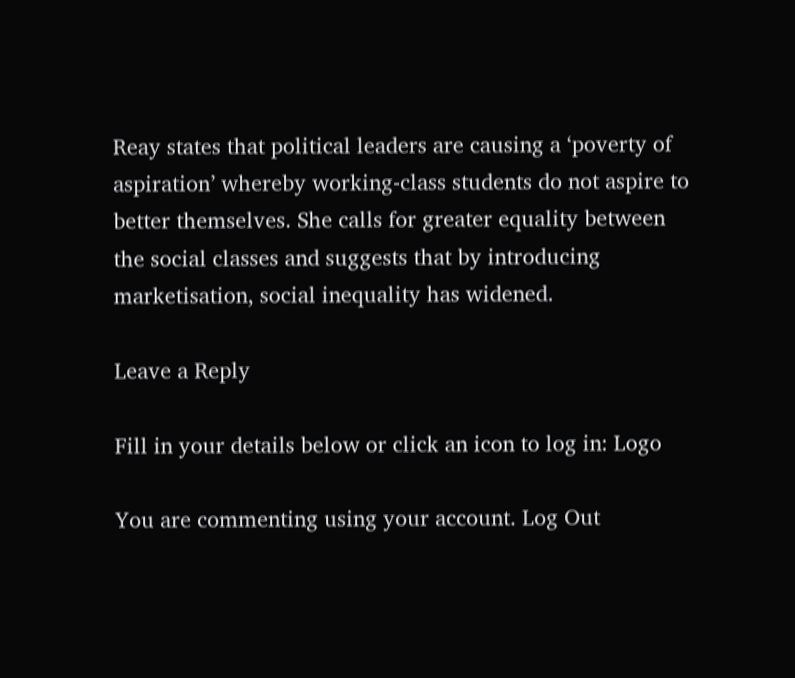Reay states that political leaders are causing a ‘poverty of aspiration’ whereby working-class students do not aspire to better themselves. She calls for greater equality between the social classes and suggests that by introducing marketisation, social inequality has widened.

Leave a Reply

Fill in your details below or click an icon to log in: Logo

You are commenting using your account. Log Out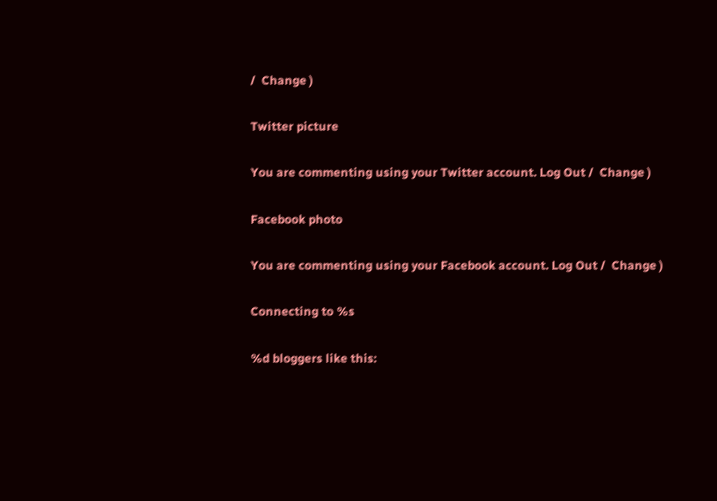/  Change )

Twitter picture

You are commenting using your Twitter account. Log Out /  Change )

Facebook photo

You are commenting using your Facebook account. Log Out /  Change )

Connecting to %s

%d bloggers like this: